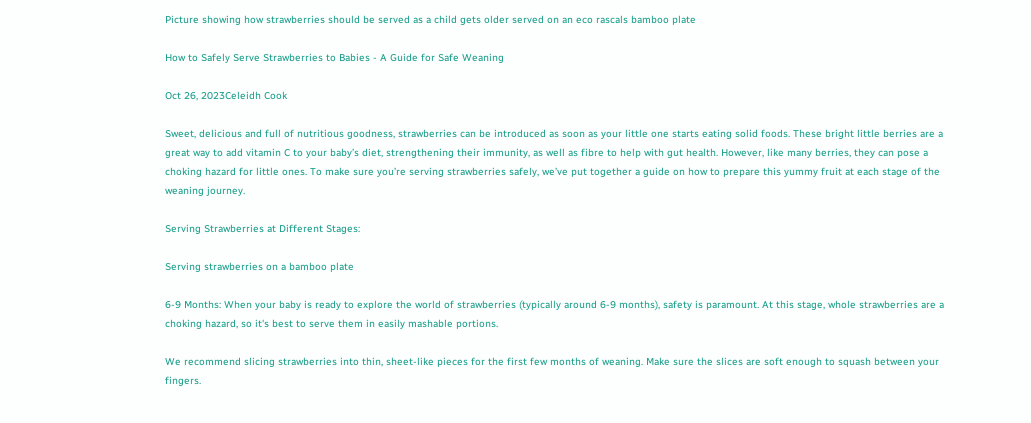Picture showing how strawberries should be served as a child gets older served on an eco rascals bamboo plate

How to Safely Serve Strawberries to Babies - A Guide for Safe Weaning

Oct 26, 2023Celeidh Cook

Sweet, delicious and full of nutritious goodness, strawberries can be introduced as soon as your little one starts eating solid foods. These bright little berries are a great way to add vitamin C to your baby’s diet, strengthening their immunity, as well as fibre to help with gut health. However, like many berries, they can pose a choking hazard for little ones. To make sure you’re serving strawberries safely, we’ve put together a guide on how to prepare this yummy fruit at each stage of the weaning journey.

Serving Strawberries at Different Stages:

Serving strawberries on a bamboo plate

6-9 Months: When your baby is ready to explore the world of strawberries (typically around 6-9 months), safety is paramount. At this stage, whole strawberries are a choking hazard, so it's best to serve them in easily mashable portions.

We recommend slicing strawberries into thin, sheet-like pieces for the first few months of weaning. Make sure the slices are soft enough to squash between your fingers.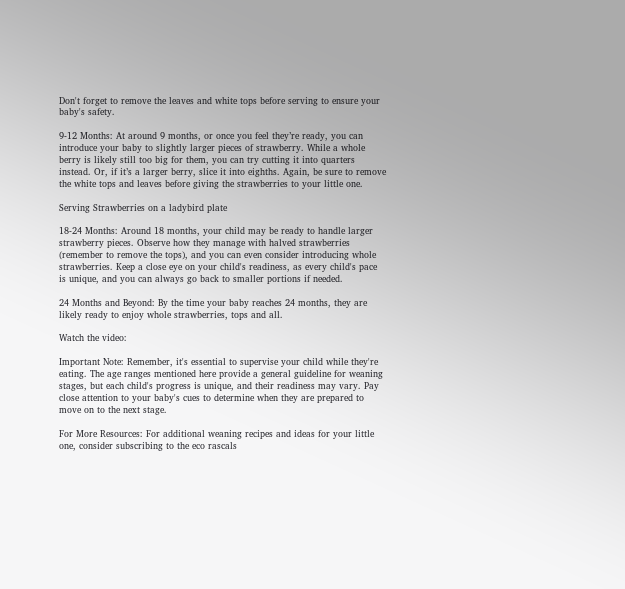Don't forget to remove the leaves and white tops before serving to ensure your baby's safety.

9-12 Months: At around 9 months, or once you feel they’re ready, you can introduce your baby to slightly larger pieces of strawberry. While a whole berry is likely still too big for them, you can try cutting it into quarters instead. Or, if it’s a larger berry, slice it into eighths. Again, be sure to remove the white tops and leaves before giving the strawberries to your little one.

Serving Strawberries on a ladybird plate

18-24 Months: Around 18 months, your child may be ready to handle larger strawberry pieces. Observe how they manage with halved strawberries (remember to remove the tops), and you can even consider introducing whole strawberries. Keep a close eye on your child's readiness, as every child's pace is unique, and you can always go back to smaller portions if needed.

24 Months and Beyond: By the time your baby reaches 24 months, they are likely ready to enjoy whole strawberries, tops and all.

Watch the video:

Important Note: Remember, it's essential to supervise your child while they're eating. The age ranges mentioned here provide a general guideline for weaning stages, but each child's progress is unique, and their readiness may vary. Pay close attention to your baby's cues to determine when they are prepared to move on to the next stage.

For More Resources: For additional weaning recipes and ideas for your little one, consider subscribing to the eco rascals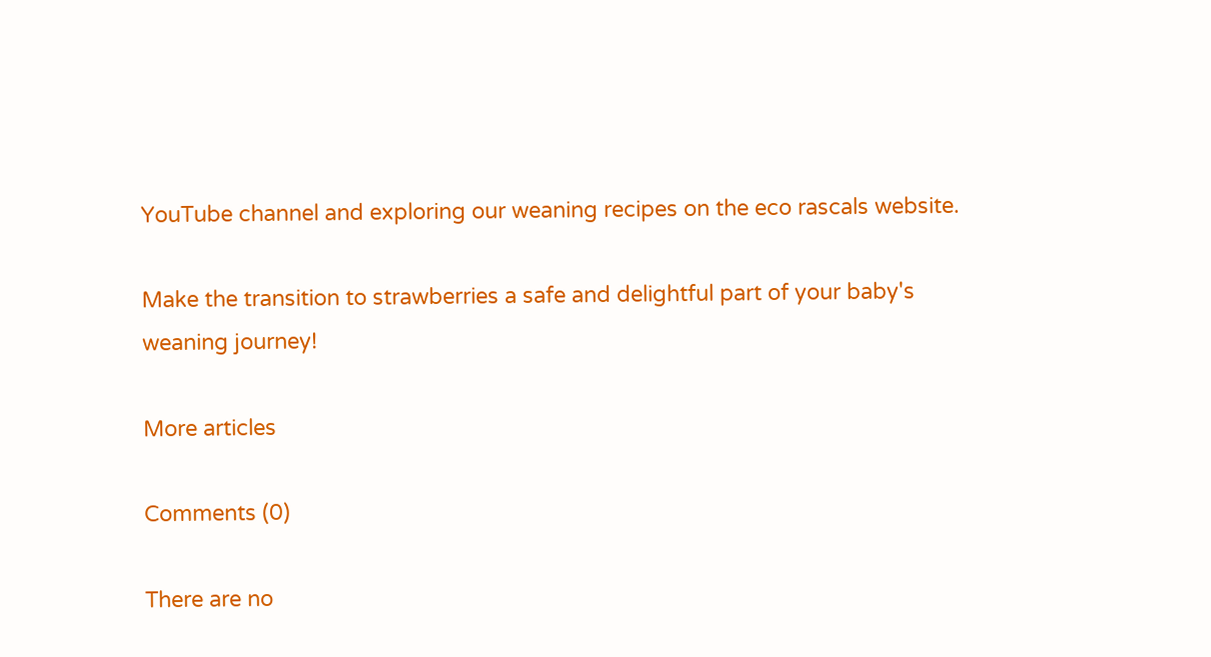YouTube channel and exploring our weaning recipes on the eco rascals website.

Make the transition to strawberries a safe and delightful part of your baby's weaning journey!

More articles

Comments (0)

There are no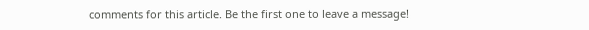comments for this article. Be the first one to leave a message!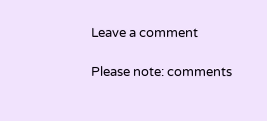Leave a comment

Please note: comments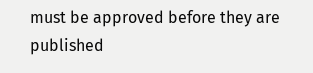must be approved before they are published